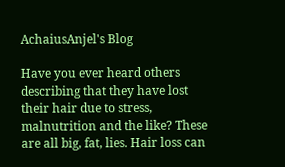AchaiusAnjel's Blog

Have you ever heard others describing that they have lost their hair due to stress, malnutrition and the like? These are all big, fat, lies. Hair loss can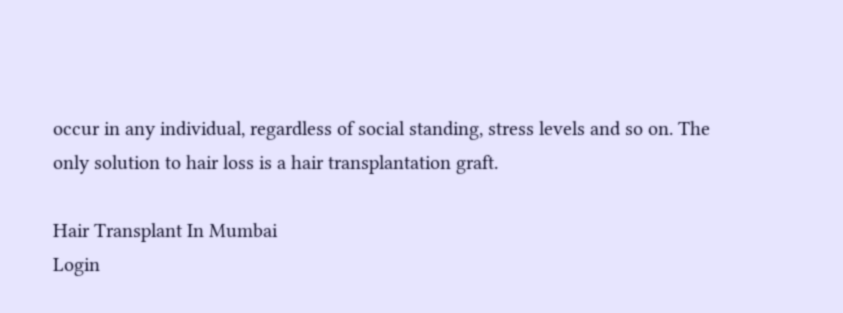occur in any individual, regardless of social standing, stress levels and so on. The only solution to hair loss is a hair transplantation graft.

Hair Transplant In Mumbai
Login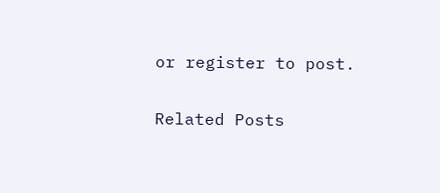or register to post.

Related Posts